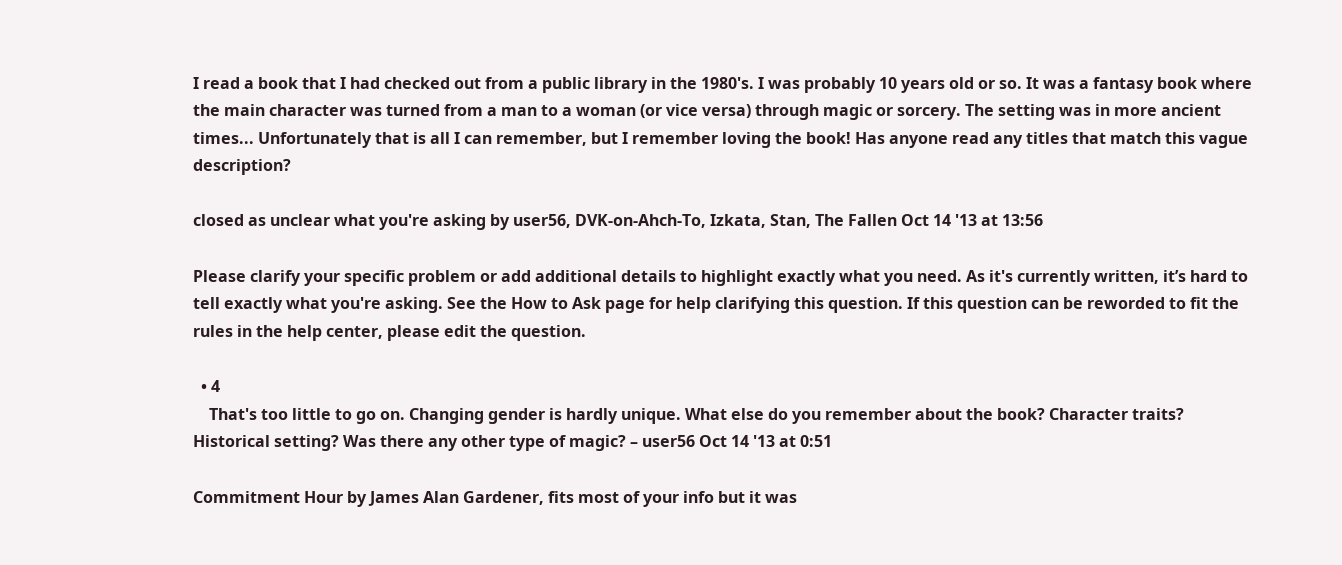I read a book that I had checked out from a public library in the 1980's. I was probably 10 years old or so. It was a fantasy book where the main character was turned from a man to a woman (or vice versa) through magic or sorcery. The setting was in more ancient times... Unfortunately that is all I can remember, but I remember loving the book! Has anyone read any titles that match this vague description?

closed as unclear what you're asking by user56, DVK-on-Ahch-To, Izkata, Stan, The Fallen Oct 14 '13 at 13:56

Please clarify your specific problem or add additional details to highlight exactly what you need. As it's currently written, it’s hard to tell exactly what you're asking. See the How to Ask page for help clarifying this question. If this question can be reworded to fit the rules in the help center, please edit the question.

  • 4
    That's too little to go on. Changing gender is hardly unique. What else do you remember about the book? Character traits? Historical setting? Was there any other type of magic? – user56 Oct 14 '13 at 0:51

Commitment Hour by James Alan Gardener, fits most of your info but it was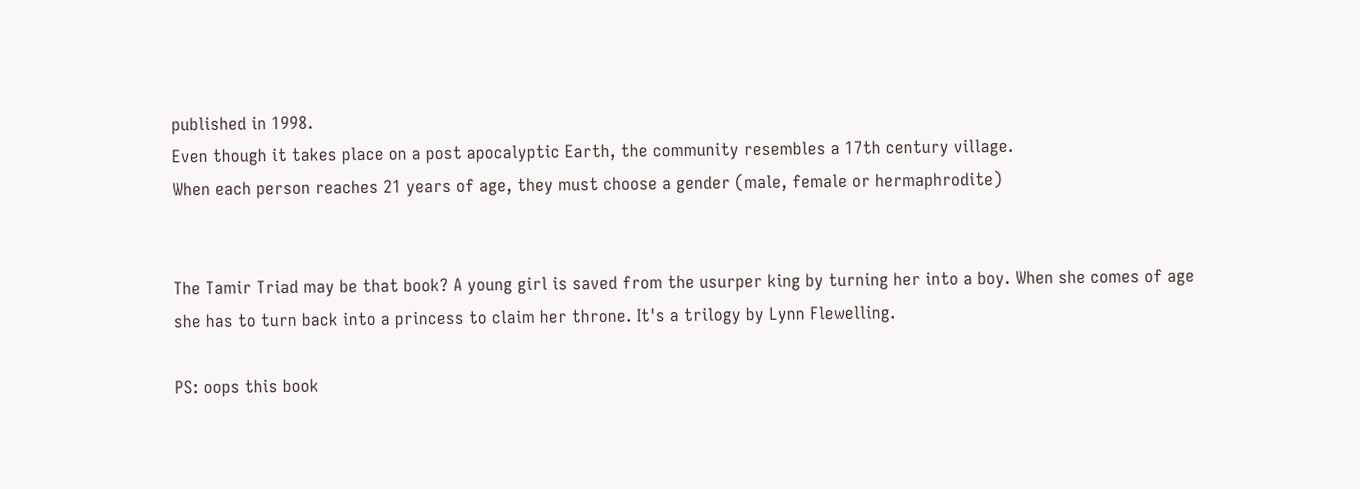published in 1998.
Even though it takes place on a post apocalyptic Earth, the community resembles a 17th century village.
When each person reaches 21 years of age, they must choose a gender (male, female or hermaphrodite)


The Tamir Triad may be that book? A young girl is saved from the usurper king by turning her into a boy. When she comes of age she has to turn back into a princess to claim her throne. It's a trilogy by Lynn Flewelling.

PS: oops this book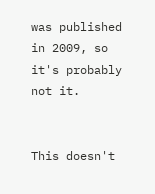was published in 2009, so it's probably not it.


This doesn't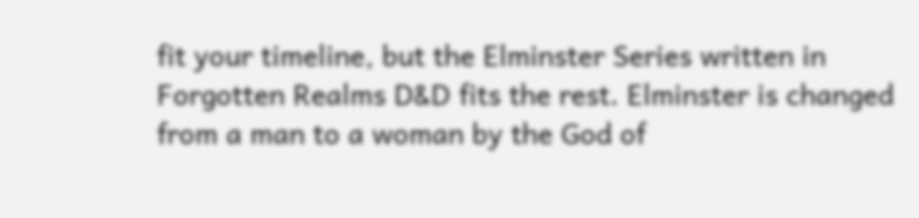fit your timeline, but the Elminster Series written in Forgotten Realms D&D fits the rest. Elminster is changed from a man to a woman by the God of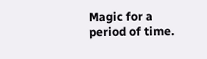Magic for a period of time.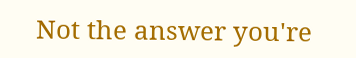Not the answer you're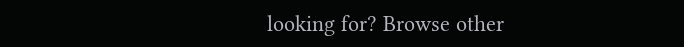looking for? Browse other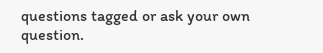questions tagged or ask your own question.